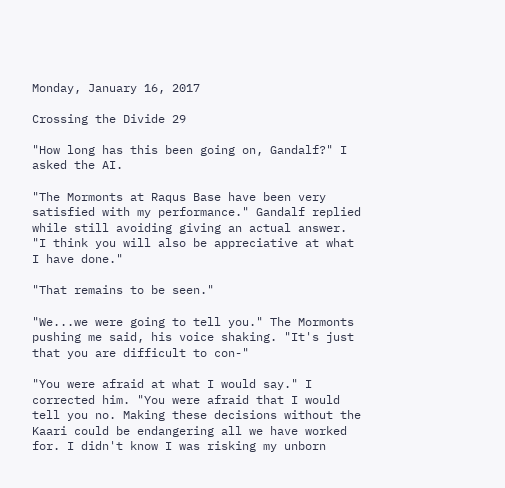Monday, January 16, 2017

Crossing the Divide 29

"How long has this been going on, Gandalf?" I asked the AI.

"The Mormonts at Raqus Base have been very satisfied with my performance." Gandalf replied while still avoiding giving an actual answer. "I think you will also be appreciative at what I have done."

"That remains to be seen."

"We...we were going to tell you." The Mormonts pushing me said, his voice shaking. "It's just that you are difficult to con-"

"You were afraid at what I would say." I corrected him. "You were afraid that I would tell you no. Making these decisions without the Kaari could be endangering all we have worked for. I didn't know I was risking my unborn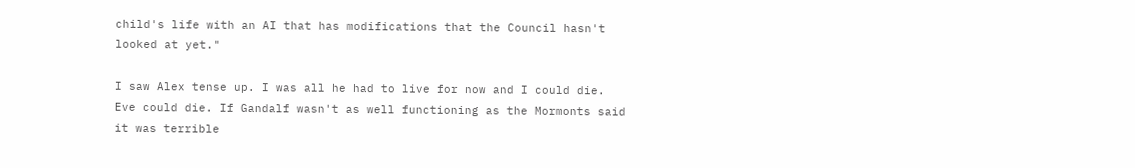child's life with an AI that has modifications that the Council hasn't looked at yet."

I saw Alex tense up. I was all he had to live for now and I could die. Eve could die. If Gandalf wasn't as well functioning as the Mormonts said it was terrible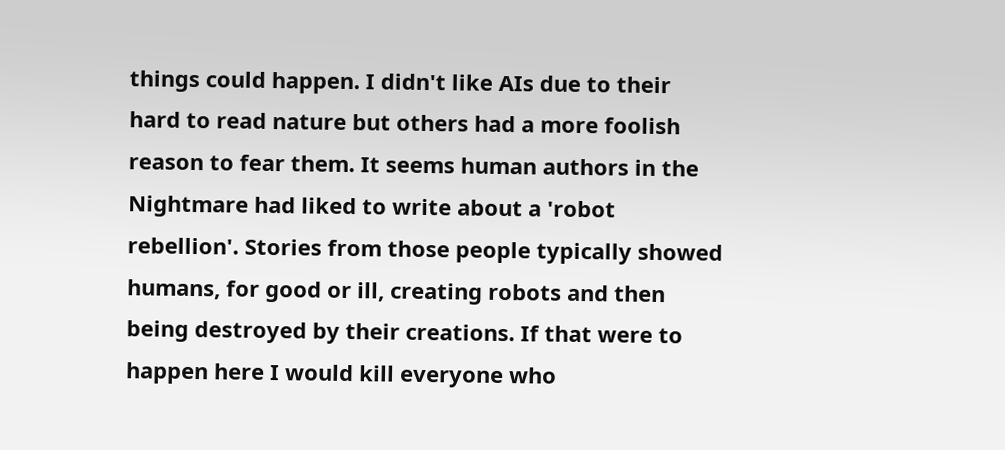things could happen. I didn't like AIs due to their hard to read nature but others had a more foolish reason to fear them. It seems human authors in the Nightmare had liked to write about a 'robot rebellion'. Stories from those people typically showed humans, for good or ill, creating robots and then being destroyed by their creations. If that were to happen here I would kill everyone who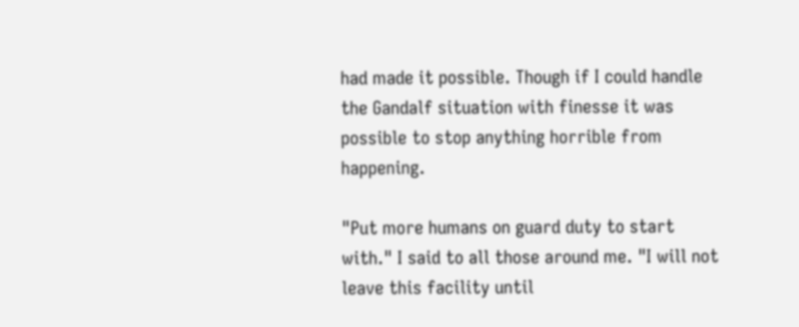had made it possible. Though if I could handle the Gandalf situation with finesse it was possible to stop anything horrible from happening.

"Put more humans on guard duty to start with." I said to all those around me. "I will not leave this facility until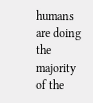humans are doing the majority of the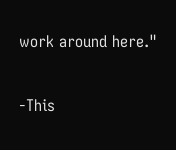work around here."

-This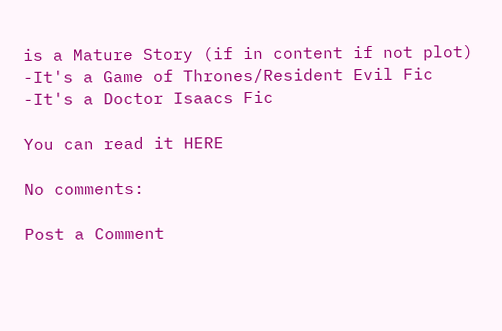is a Mature Story (if in content if not plot)
-It's a Game of Thrones/Resident Evil Fic
-It's a Doctor Isaacs Fic

You can read it HERE

No comments:

Post a Comment